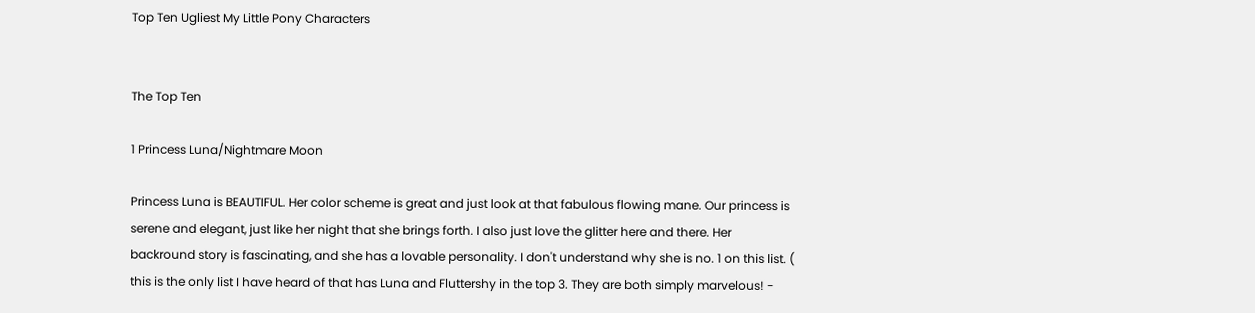Top Ten Ugliest My Little Pony Characters


The Top Ten

1 Princess Luna/Nightmare Moon

Princess Luna is BEAUTIFUL. Her color scheme is great and just look at that fabulous flowing mane. Our princess is serene and elegant, just like her night that she brings forth. I also just love the glitter here and there. Her backround story is fascinating, and she has a lovable personality. I don't understand why she is no. 1 on this list. ( this is the only list I have heard of that has Luna and Fluttershy in the top 3. They are both simply marvelous! -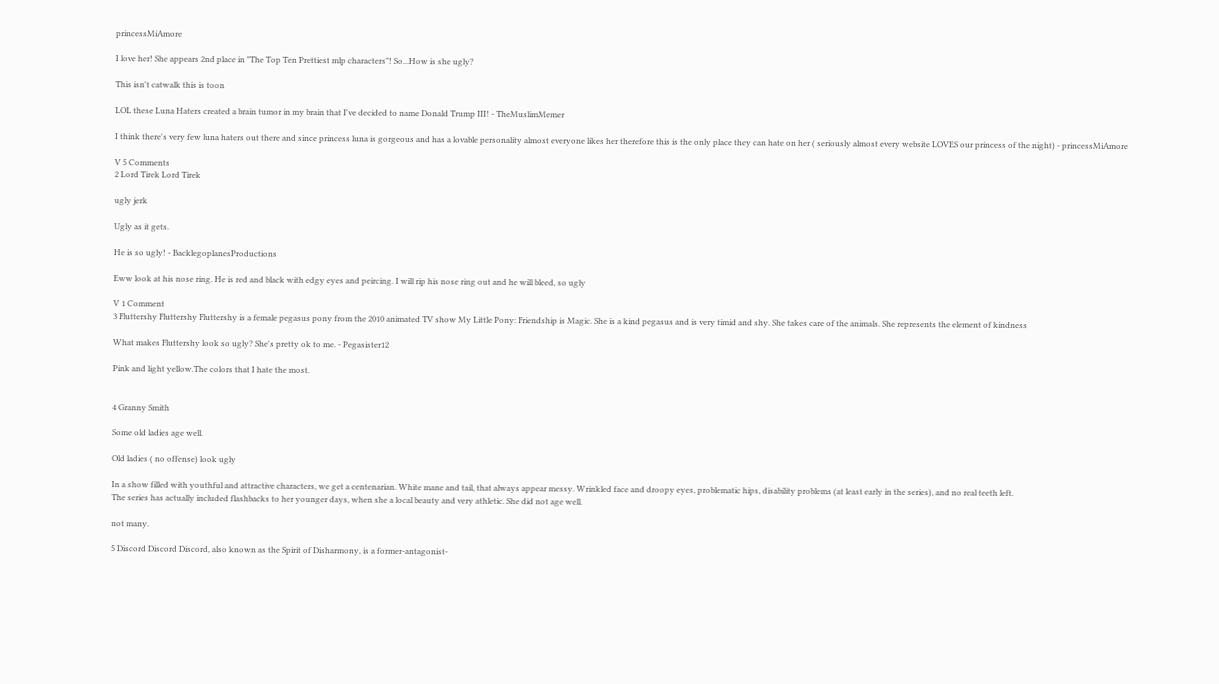princessMiAmore

I love her! She appears 2nd place in "The Top Ten Prettiest mlp characters"! So...How is she ugly?

This isn't catwalk this is toon

LOL these Luna Haters created a brain tumor in my brain that I've decided to name Donald Trump III! - TheMuslimMemer

I think there's very few luna haters out there and since princess luna is gorgeous and has a lovable personality almost everyone likes her therefore this is the only place they can hate on her ( seriously almost every website LOVES our princess of the night) - princessMiAmore

V 5 Comments
2 Lord Tirek Lord Tirek

ugly jerk

Ugly as it gets.

He is so ugly! - BacklegoplanesProductions

Eww look at his nose ring. He is red and black with edgy eyes and peircing. I will rip his nose ring out and he will bleed, so ugly

V 1 Comment
3 Fluttershy Fluttershy Fluttershy is a female pegasus pony from the 2010 animated TV show My Little Pony: Friendship is Magic. She is a kind pegasus and is very timid and shy. She takes care of the animals. She represents the element of kindness

What makes Fluttershy look so ugly? She's pretty ok to me. - Pegasister12

Pink and light yellow.The colors that I hate the most.


4 Granny Smith

Some old ladies age well.

Old ladies ( no offense) look ugly

In a show filled with youthful and attractive characters, we get a centenarian. White mane and tail, that always appear messy. Wrinkled face and droopy eyes, problematic hips, disability problems (at least early in the series), and no real teeth left.
The series has actually included flashbacks to her younger days, when she a local beauty and very athletic. She did not age well.

not many.

5 Discord Discord Discord, also known as the Spirit of Disharmony, is a former-antagonist-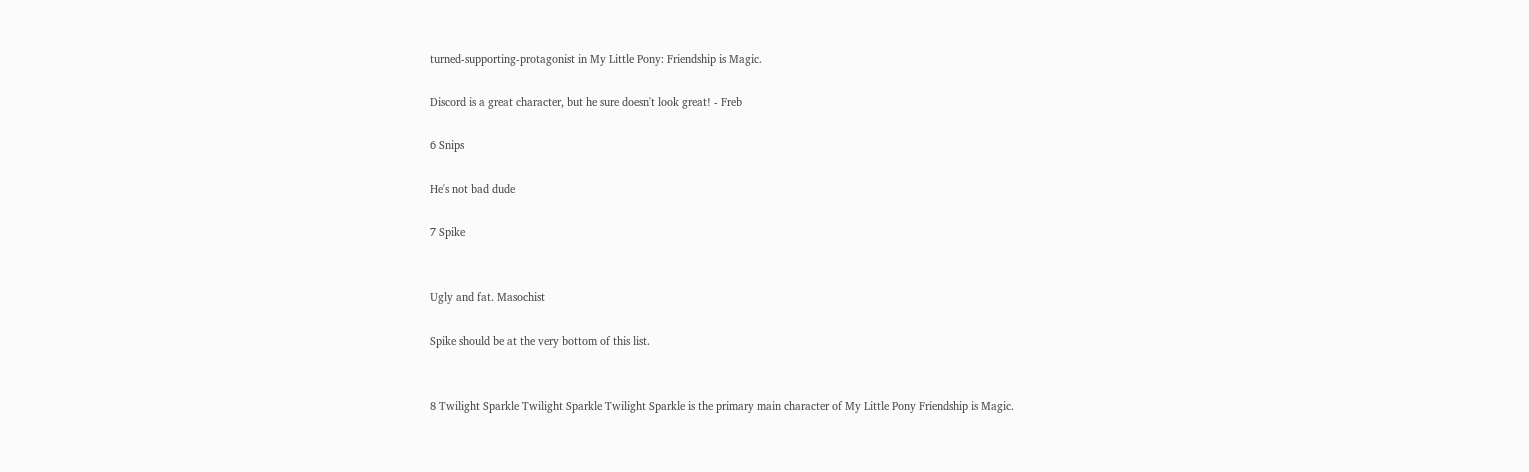turned-supporting-protagonist in My Little Pony: Friendship is Magic.

Discord is a great character, but he sure doesn't look great! - Freb

6 Snips

He's not bad dude

7 Spike


Ugly and fat. Masochist

Spike should be at the very bottom of this list.


8 Twilight Sparkle Twilight Sparkle Twilight Sparkle is the primary main character of My Little Pony Friendship is Magic.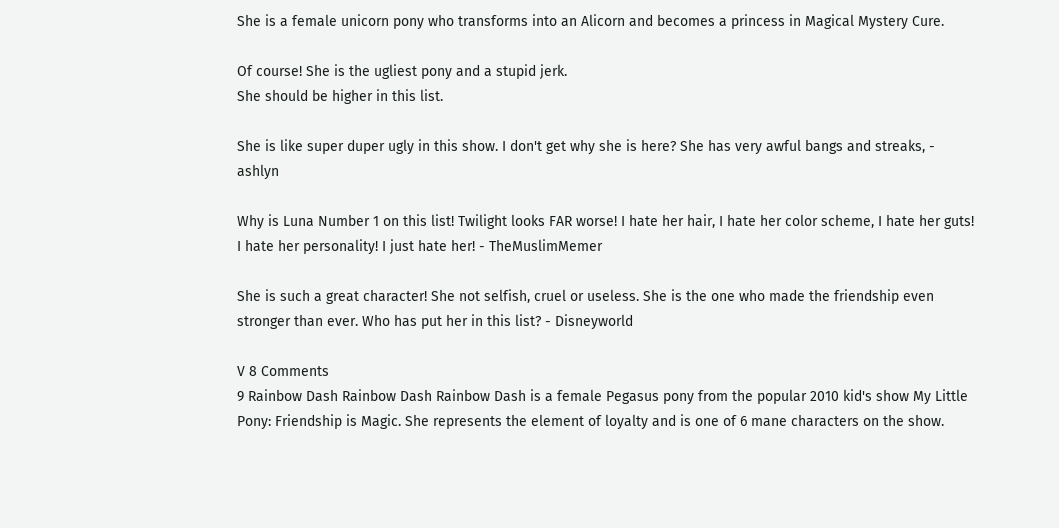She is a female unicorn pony who transforms into an Alicorn and becomes a princess in Magical Mystery Cure.

Of course! She is the ugliest pony and a stupid jerk.
She should be higher in this list.

She is like super duper ugly in this show. I don't get why she is here? She has very awful bangs and streaks, - ashlyn

Why is Luna Number 1 on this list! Twilight looks FAR worse! I hate her hair, I hate her color scheme, I hate her guts! I hate her personality! I just hate her! - TheMuslimMemer

She is such a great character! She not selfish, cruel or useless. She is the one who made the friendship even stronger than ever. Who has put her in this list? - Disneyworld

V 8 Comments
9 Rainbow Dash Rainbow Dash Rainbow Dash is a female Pegasus pony from the popular 2010 kid's show My Little Pony: Friendship is Magic. She represents the element of loyalty and is one of 6 mane characters on the show.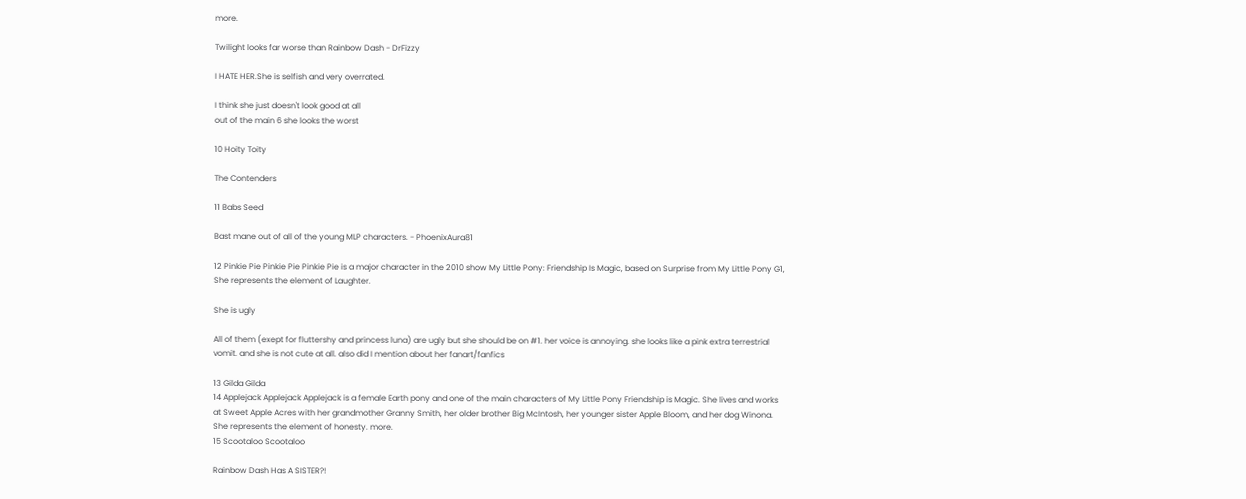more.

Twilight looks far worse than Rainbow Dash - DrFizzy

I HATE HER.She is selfish and very overrated.

I think she just doesn't look good at all
out of the main 6 she looks the worst

10 Hoity Toity

The Contenders

11 Babs Seed

Bast mane out of all of the young MLP characters. - PhoenixAura81

12 Pinkie Pie Pinkie Pie Pinkie Pie is a major character in the 2010 show My Little Pony: Friendship Is Magic, based on Surprise from My Little Pony G1, She represents the element of Laughter.

She is ugly

All of them (exept for fluttershy and princess luna) are ugly but she should be on #1. her voice is annoying. she looks like a pink extra terrestrial vomit. and she is not cute at all. also did I mention about her fanart/fanfics

13 Gilda Gilda
14 Applejack Applejack Applejack is a female Earth pony and one of the main characters of My Little Pony Friendship is Magic. She lives and works at Sweet Apple Acres with her grandmother Granny Smith, her older brother Big McIntosh, her younger sister Apple Bloom, and her dog Winona. She represents the element of honesty. more.
15 Scootaloo Scootaloo

Rainbow Dash Has A SISTER?!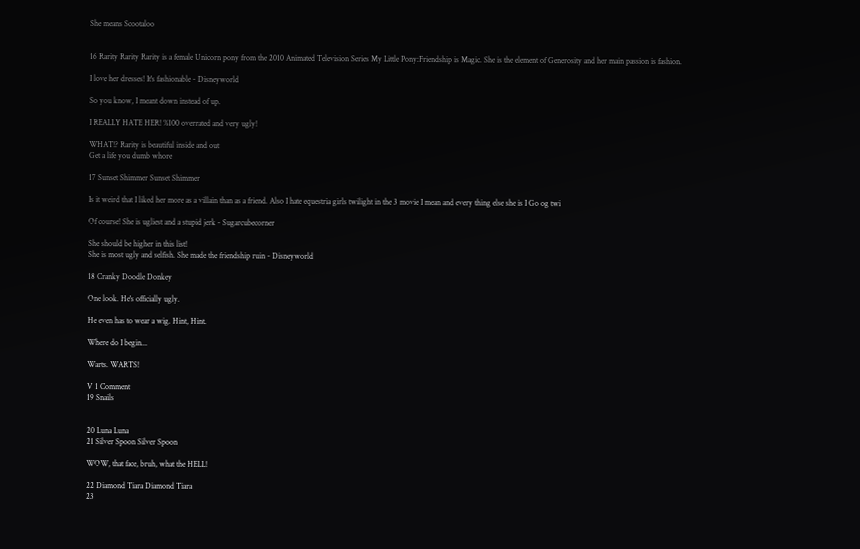She means Scootaloo


16 Rarity Rarity Rarity is a female Unicorn pony from the 2010 Animated Television Series My Little Pony:Friendship is Magic. She is the element of Generosity and her main passion is fashion.

I love her dresses! It's fashionable - Disneyworld

So you know, I meant down instead of up.

I REALLY HATE HER! %100 overrated and very ugly!

WHAT!? Rarity is beautiful inside and out
Get a life you dumb whore

17 Sunset Shimmer Sunset Shimmer

Is it weird that I liked her more as a villain than as a friend. Also I hate equestria girls twilight in the 3 movie I mean and every thing else she is I Go og twi

Of course! She is ugliest and a stupid jerk - Sugarcubecorner

She should be higher in this list!
She is most ugly and selfish. She made the friendship ruin - Disneyworld

18 Cranky Doodle Donkey

One look. He's officially ugly.

He even has to wear a wig. Hint, Hint.

Where do I begin...

Warts. WARTS!

V 1 Comment
19 Snails


20 Luna Luna
21 Silver Spoon Silver Spoon

WOW, that face, bruh, what the HELL!

22 Diamond Tiara Diamond Tiara
23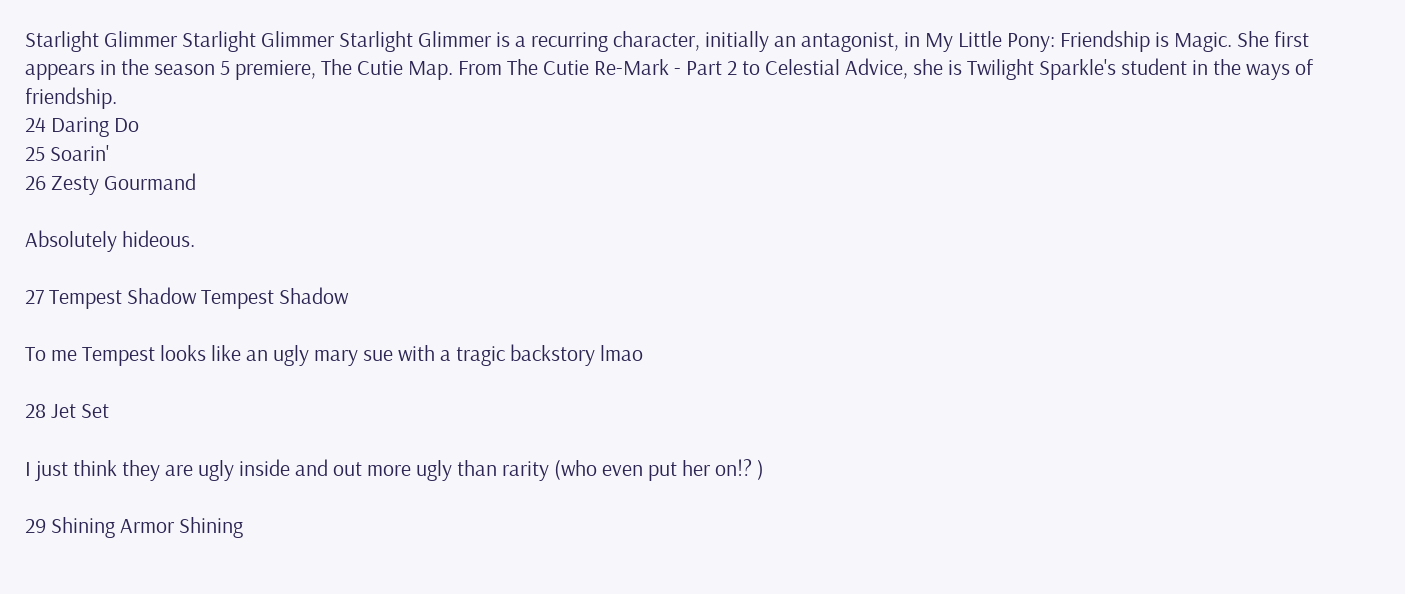Starlight Glimmer Starlight Glimmer Starlight Glimmer is a recurring character, initially an antagonist, in My Little Pony: Friendship is Magic. She first appears in the season 5 premiere, The Cutie Map. From The Cutie Re-Mark - Part 2 to Celestial Advice, she is Twilight Sparkle's student in the ways of friendship.
24 Daring Do
25 Soarin'
26 Zesty Gourmand

Absolutely hideous.

27 Tempest Shadow Tempest Shadow

To me Tempest looks like an ugly mary sue with a tragic backstory lmao

28 Jet Set

I just think they are ugly inside and out more ugly than rarity (who even put her on!? )

29 Shining Armor Shining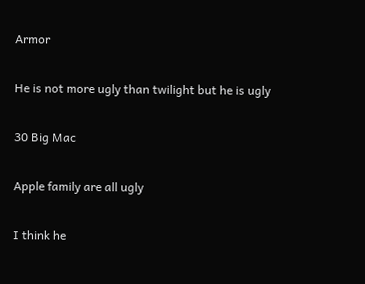Armor

He is not more ugly than twilight but he is ugly

30 Big Mac

Apple family are all ugly

I think he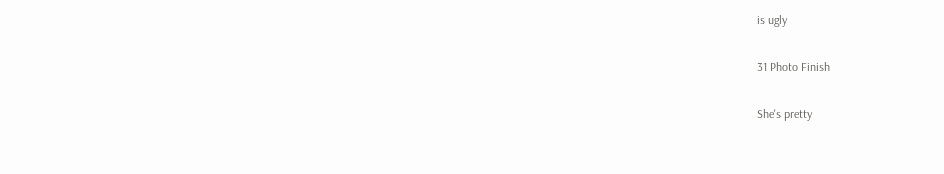is ugly

31 Photo Finish

She's pretty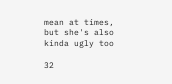mean at times, but she's also kinda ugly too

32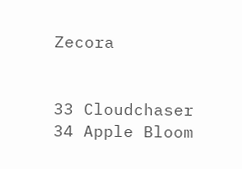Zecora


33 Cloudchaser
34 Apple Bloom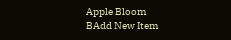Apple Bloom
BAdd New Item